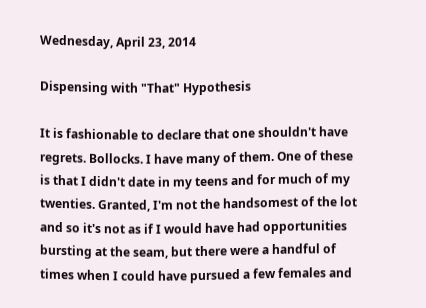Wednesday, April 23, 2014

Dispensing with "That" Hypothesis

It is fashionable to declare that one shouldn't have regrets. Bollocks. I have many of them. One of these is that I didn't date in my teens and for much of my twenties. Granted, I'm not the handsomest of the lot and so it's not as if I would have had opportunities bursting at the seam, but there were a handful of times when I could have pursued a few females and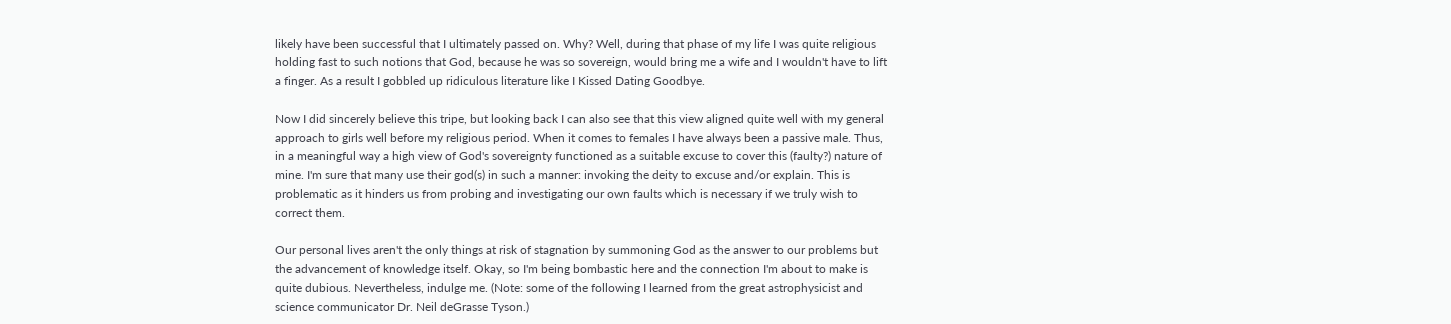likely have been successful that I ultimately passed on. Why? Well, during that phase of my life I was quite religious holding fast to such notions that God, because he was so sovereign, would bring me a wife and I wouldn't have to lift a finger. As a result I gobbled up ridiculous literature like I Kissed Dating Goodbye.

Now I did sincerely believe this tripe, but looking back I can also see that this view aligned quite well with my general approach to girls well before my religious period. When it comes to females I have always been a passive male. Thus, in a meaningful way a high view of God's sovereignty functioned as a suitable excuse to cover this (faulty?) nature of mine. I'm sure that many use their god(s) in such a manner: invoking the deity to excuse and/or explain. This is problematic as it hinders us from probing and investigating our own faults which is necessary if we truly wish to correct them.

Our personal lives aren't the only things at risk of stagnation by summoning God as the answer to our problems but the advancement of knowledge itself. Okay, so I'm being bombastic here and the connection I'm about to make is quite dubious. Nevertheless, indulge me. (Note: some of the following I learned from the great astrophysicist and science communicator Dr. Neil deGrasse Tyson.)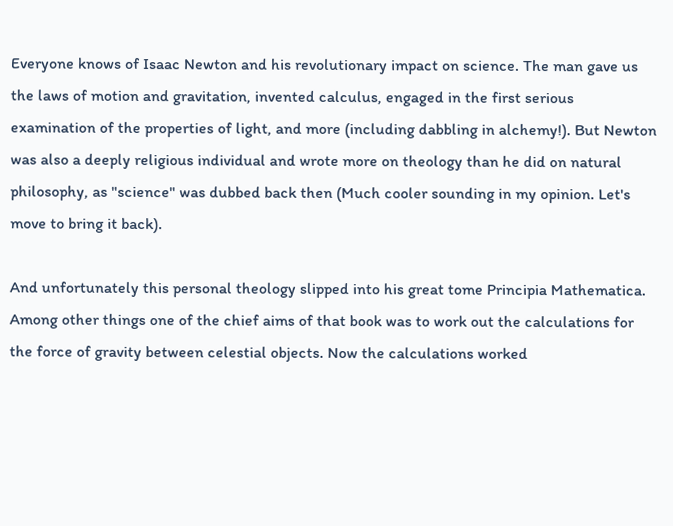Everyone knows of Isaac Newton and his revolutionary impact on science. The man gave us the laws of motion and gravitation, invented calculus, engaged in the first serious examination of the properties of light, and more (including dabbling in alchemy!). But Newton was also a deeply religious individual and wrote more on theology than he did on natural philosophy, as "science" was dubbed back then (Much cooler sounding in my opinion. Let's move to bring it back).

And unfortunately this personal theology slipped into his great tome Principia Mathematica. Among other things one of the chief aims of that book was to work out the calculations for the force of gravity between celestial objects. Now the calculations worked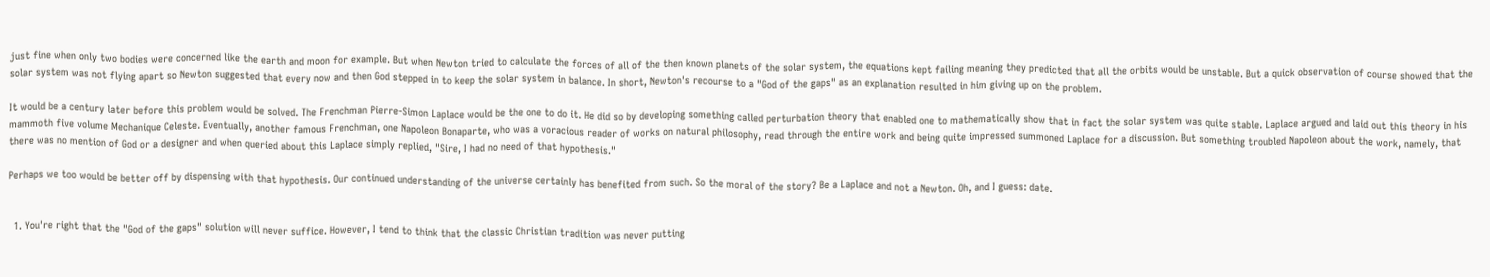just fine when only two bodies were concerned like the earth and moon for example. But when Newton tried to calculate the forces of all of the then known planets of the solar system, the equations kept failing meaning they predicted that all the orbits would be unstable. But a quick observation of course showed that the solar system was not flying apart so Newton suggested that every now and then God stepped in to keep the solar system in balance. In short, Newton's recourse to a "God of the gaps" as an explanation resulted in him giving up on the problem.

It would be a century later before this problem would be solved. The Frenchman Pierre-Simon Laplace would be the one to do it. He did so by developing something called perturbation theory that enabled one to mathematically show that in fact the solar system was quite stable. Laplace argued and laid out this theory in his mammoth five volume Mechanique Celeste. Eventually, another famous Frenchman, one Napoleon Bonaparte, who was a voracious reader of works on natural philosophy, read through the entire work and being quite impressed summoned Laplace for a discussion. But something troubled Napoleon about the work, namely, that there was no mention of God or a designer and when queried about this Laplace simply replied, "Sire, I had no need of that hypothesis."

Perhaps we too would be better off by dispensing with that hypothesis. Our continued understanding of the universe certainly has benefited from such. So the moral of the story? Be a Laplace and not a Newton. Oh, and I guess: date.


  1. You're right that the "God of the gaps" solution will never suffice. However, I tend to think that the classic Christian tradition was never putting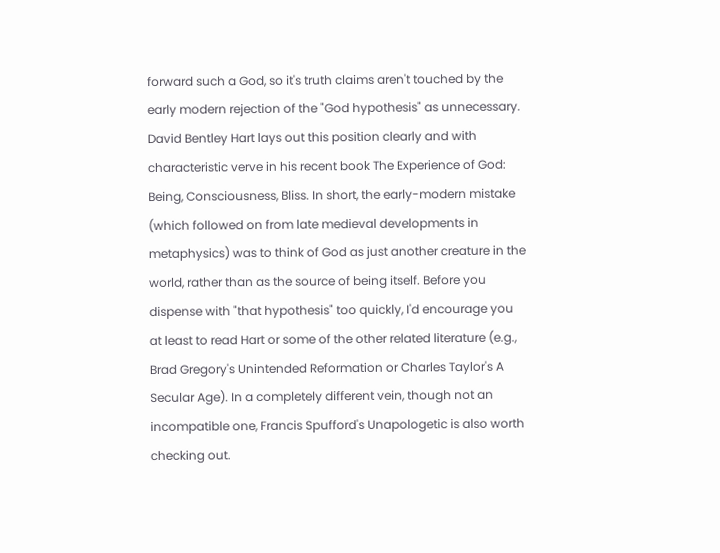forward such a God, so it's truth claims aren't touched by the early modern rejection of the "God hypothesis" as unnecessary. David Bentley Hart lays out this position clearly and with characteristic verve in his recent book The Experience of God: Being, Consciousness, Bliss. In short, the early-modern mistake (which followed on from late medieval developments in metaphysics) was to think of God as just another creature in the world, rather than as the source of being itself. Before you dispense with "that hypothesis" too quickly, I'd encourage you at least to read Hart or some of the other related literature (e.g., Brad Gregory's Unintended Reformation or Charles Taylor's A Secular Age). In a completely different vein, though not an incompatible one, Francis Spufford's Unapologetic is also worth checking out.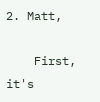2. Matt,

    First, it's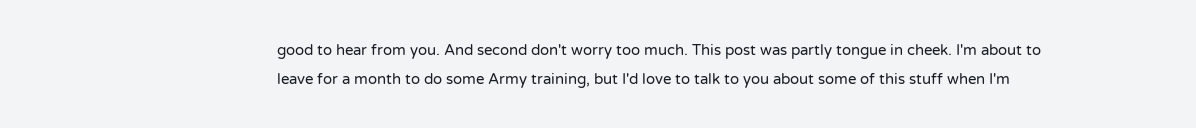good to hear from you. And second don't worry too much. This post was partly tongue in cheek. I'm about to leave for a month to do some Army training, but I'd love to talk to you about some of this stuff when I'm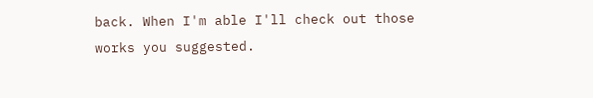back. When I'm able I'll check out those works you suggested.